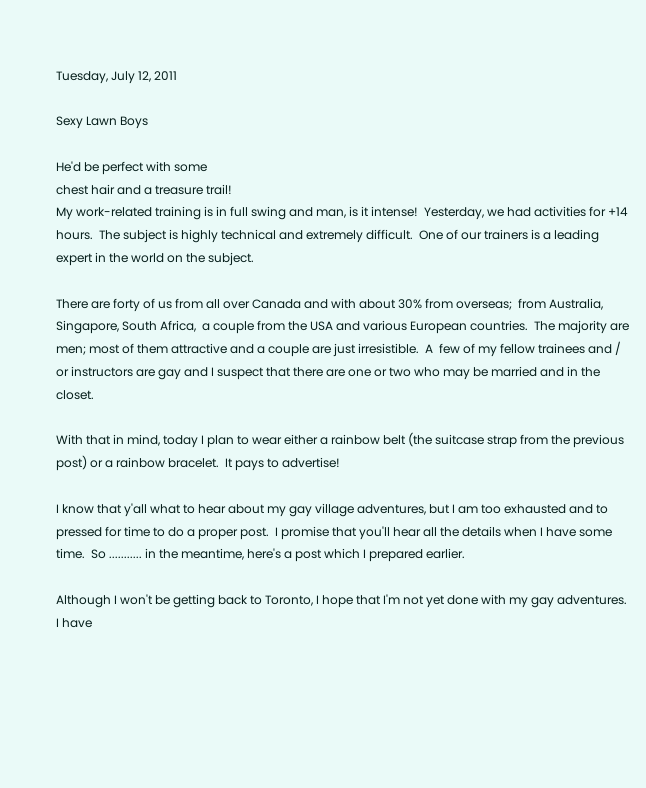Tuesday, July 12, 2011

Sexy Lawn Boys

He'd be perfect with some
chest hair and a treasure trail!
My work-related training is in full swing and man, is it intense!  Yesterday, we had activities for +14 hours.  The subject is highly technical and extremely difficult.  One of our trainers is a leading expert in the world on the subject.

There are forty of us from all over Canada and with about 30% from overseas;  from Australia, Singapore, South Africa,  a couple from the USA and various European countries.  The majority are men; most of them attractive and a couple are just irresistible.  A  few of my fellow trainees and / or instructors are gay and I suspect that there are one or two who may be married and in the closet.

With that in mind, today I plan to wear either a rainbow belt (the suitcase strap from the previous post) or a rainbow bracelet.  It pays to advertise!

I know that y'all what to hear about my gay village adventures, but I am too exhausted and to pressed for time to do a proper post.  I promise that you'll hear all the details when I have some time.  So ........... in the meantime, here's a post which I prepared earlier.

Although I won't be getting back to Toronto, I hope that I'm not yet done with my gay adventures.  I have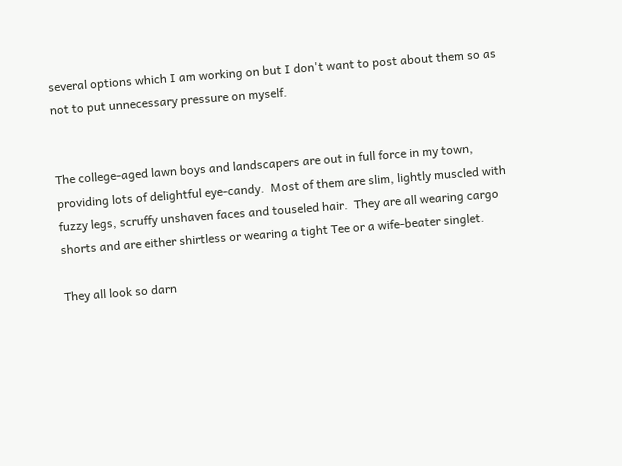several options which I am working on but I don't want to post about them so as not to put unnecessary pressure on myself.


The college-aged lawn boys and landscapers are out in full force in my town, providing lots of delightful eye-candy.  Most of them are slim, lightly muscled with fuzzy legs, scruffy unshaven faces and touseled hair.  They are all wearing cargo shorts and are either shirtless or wearing a tight Tee or a wife-beater singlet.

They all look so darn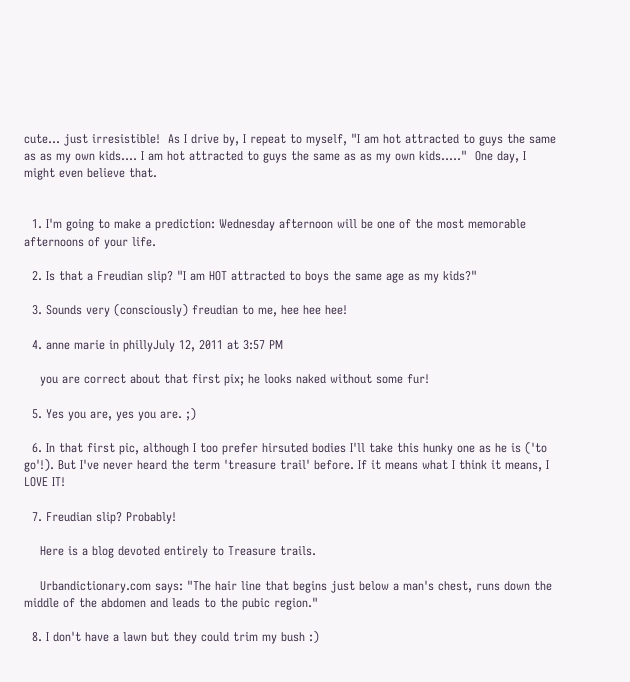cute... just irresistible!  As I drive by, I repeat to myself, "I am hot attracted to guys the same as as my own kids.... I am hot attracted to guys the same as as my own kids....."  One day, I might even believe that.


  1. I'm going to make a prediction: Wednesday afternoon will be one of the most memorable afternoons of your life.

  2. Is that a Freudian slip? "I am HOT attracted to boys the same age as my kids?"

  3. Sounds very (consciously) freudian to me, hee hee hee!

  4. anne marie in phillyJuly 12, 2011 at 3:57 PM

    you are correct about that first pix; he looks naked without some fur!

  5. Yes you are, yes you are. ;)

  6. In that first pic, although I too prefer hirsuted bodies I'll take this hunky one as he is ('to go'!). But I've never heard the term 'treasure trail' before. If it means what I think it means, I LOVE IT!

  7. Freudian slip? Probably!

    Here is a blog devoted entirely to Treasure trails.

    Urbandictionary.com says: "The hair line that begins just below a man's chest, runs down the middle of the abdomen and leads to the pubic region."

  8. I don't have a lawn but they could trim my bush :)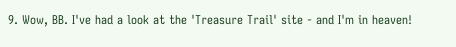9. Wow, BB. I've had a look at the 'Treasure Trail' site - and I'm in heaven!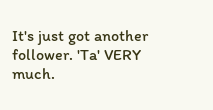It's just got another follower. 'Ta' VERY much.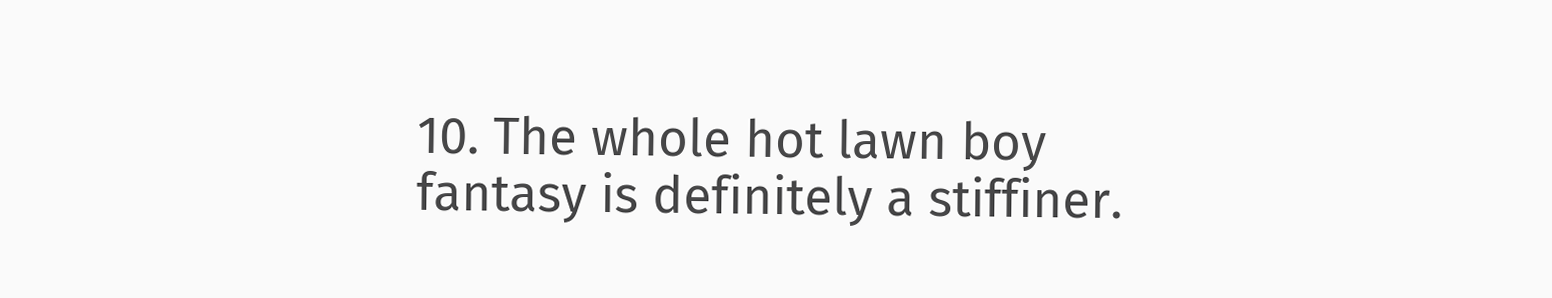10. The whole hot lawn boy fantasy is definitely a stiffiner.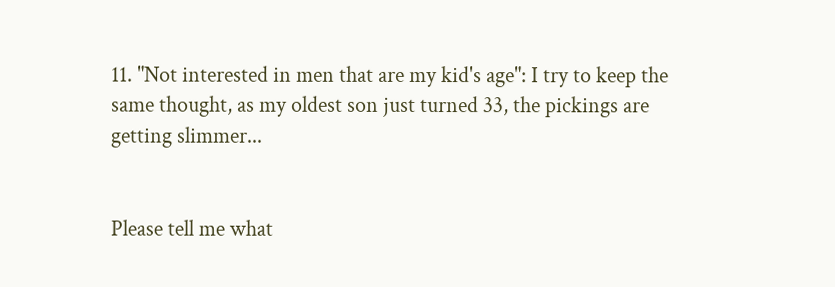11. "Not interested in men that are my kid's age": I try to keep the same thought, as my oldest son just turned 33, the pickings are getting slimmer...


Please tell me what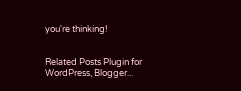you're thinking!


Related Posts Plugin for WordPress, Blogger...